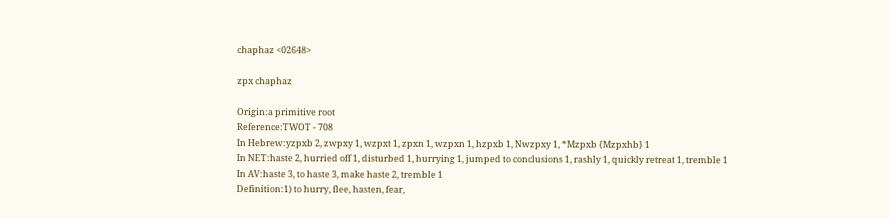chaphaz <02648>

zpx chaphaz

Origin:a primitive root
Reference:TWOT - 708
In Hebrew:yzpxb 2, zwpxy 1, wzpxt 1, zpxn 1, wzpxn 1, hzpxb 1, Nwzpxy 1, *Mzpxb {Mzpxhb} 1
In NET:haste 2, hurried off 1, disturbed 1, hurrying 1, jumped to conclusions 1, rashly 1, quickly retreat 1, tremble 1
In AV:haste 3, to haste 3, make haste 2, tremble 1
Definition:1) to hurry, flee, hasten, fear,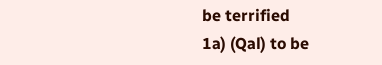be terrified
1a) (Qal) to be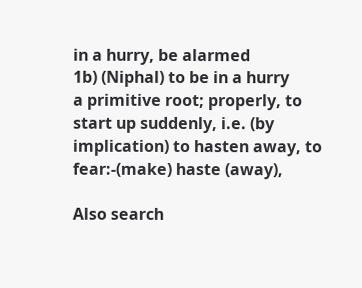in a hurry, be alarmed
1b) (Niphal) to be in a hurry
a primitive root; properly, to start up suddenly, i.e. (by
implication) to hasten away, to fear:-(make) haste (away),

Also search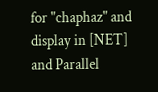for "chaphaz" and display in [NET] and Parallel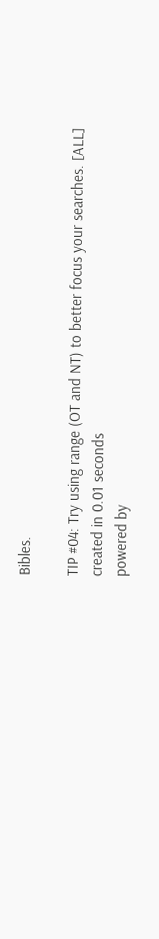Bibles.

TIP #04: Try using range (OT and NT) to better focus your searches. [ALL]
created in 0.01 seconds
powered by